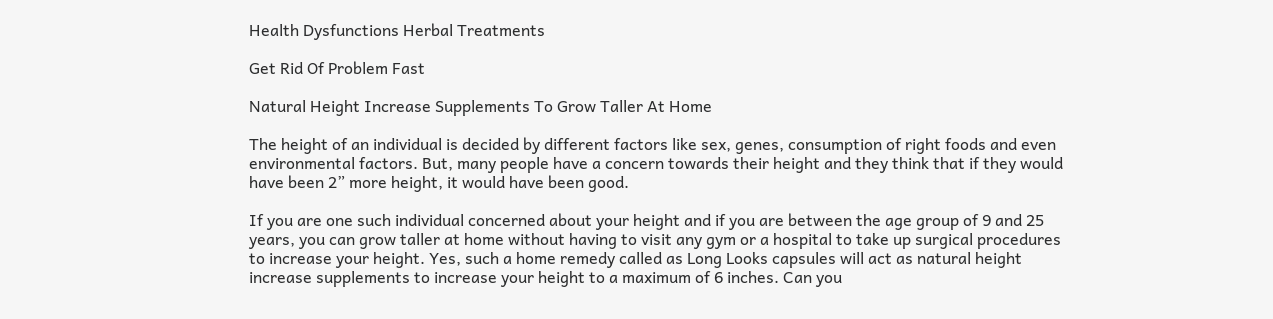Health Dysfunctions Herbal Treatments

Get Rid Of Problem Fast

Natural Height Increase Supplements To Grow Taller At Home

The height of an individual is decided by different factors like sex, genes, consumption of right foods and even environmental factors. But, many people have a concern towards their height and they think that if they would have been 2” more height, it would have been good.

If you are one such individual concerned about your height and if you are between the age group of 9 and 25 years, you can grow taller at home without having to visit any gym or a hospital to take up surgical procedures to increase your height. Yes, such a home remedy called as Long Looks capsules will act as natural height increase supplements to increase your height to a maximum of 6 inches. Can you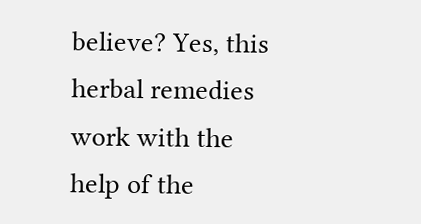believe? Yes, this herbal remedies work with the help of the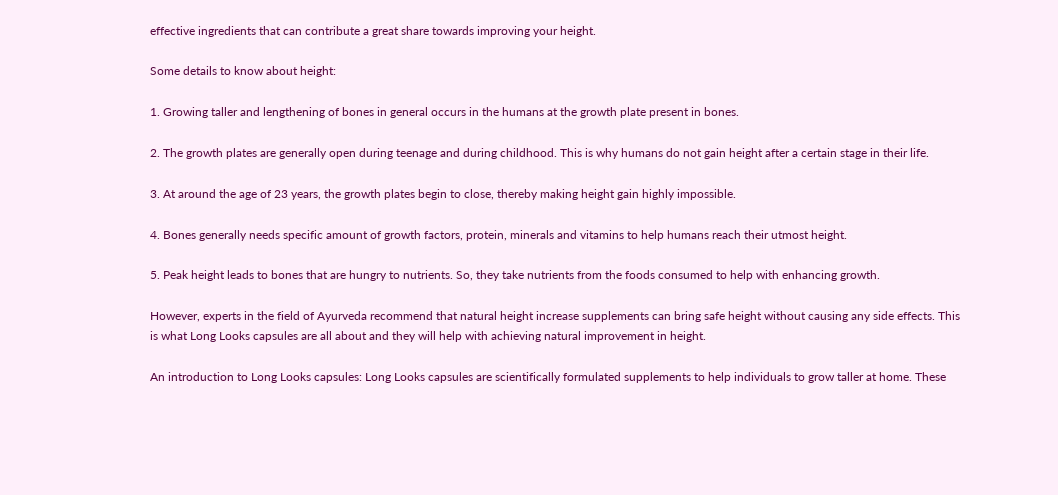effective ingredients that can contribute a great share towards improving your height.

Some details to know about height:

1. Growing taller and lengthening of bones in general occurs in the humans at the growth plate present in bones.

2. The growth plates are generally open during teenage and during childhood. This is why humans do not gain height after a certain stage in their life.

3. At around the age of 23 years, the growth plates begin to close, thereby making height gain highly impossible.

4. Bones generally needs specific amount of growth factors, protein, minerals and vitamins to help humans reach their utmost height.

5. Peak height leads to bones that are hungry to nutrients. So, they take nutrients from the foods consumed to help with enhancing growth.

However, experts in the field of Ayurveda recommend that natural height increase supplements can bring safe height without causing any side effects. This is what Long Looks capsules are all about and they will help with achieving natural improvement in height.

An introduction to Long Looks capsules: Long Looks capsules are scientifically formulated supplements to help individuals to grow taller at home. These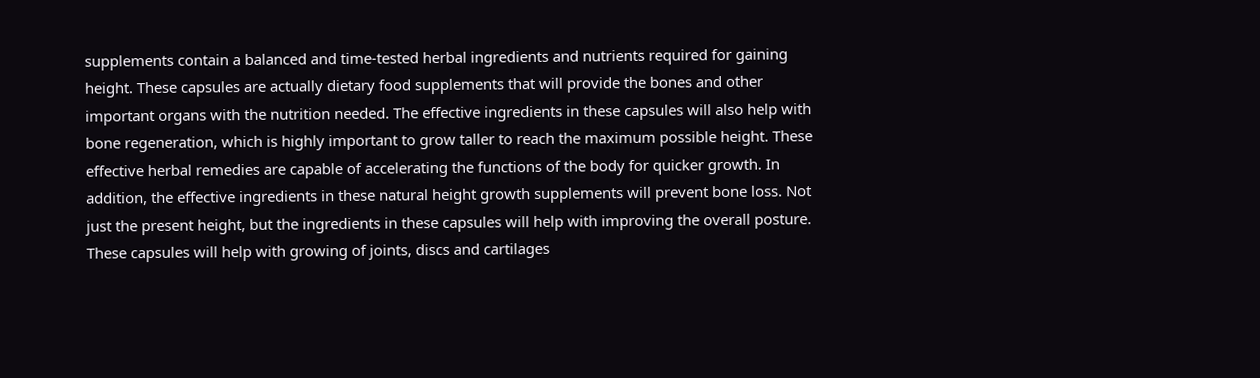supplements contain a balanced and time-tested herbal ingredients and nutrients required for gaining height. These capsules are actually dietary food supplements that will provide the bones and other important organs with the nutrition needed. The effective ingredients in these capsules will also help with bone regeneration, which is highly important to grow taller to reach the maximum possible height. These effective herbal remedies are capable of accelerating the functions of the body for quicker growth. In addition, the effective ingredients in these natural height growth supplements will prevent bone loss. Not just the present height, but the ingredients in these capsules will help with improving the overall posture. These capsules will help with growing of joints, discs and cartilages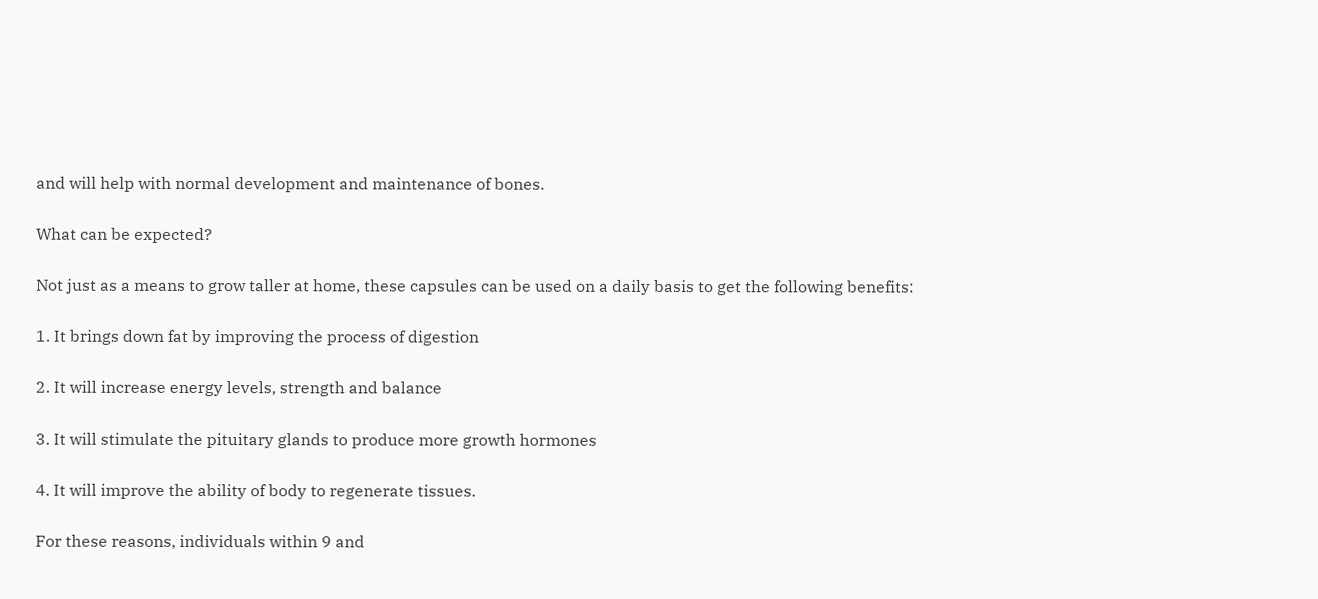and will help with normal development and maintenance of bones.

What can be expected?

Not just as a means to grow taller at home, these capsules can be used on a daily basis to get the following benefits:

1. It brings down fat by improving the process of digestion

2. It will increase energy levels, strength and balance

3. It will stimulate the pituitary glands to produce more growth hormones

4. It will improve the ability of body to regenerate tissues.

For these reasons, individuals within 9 and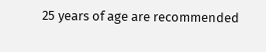25 years of age are recommended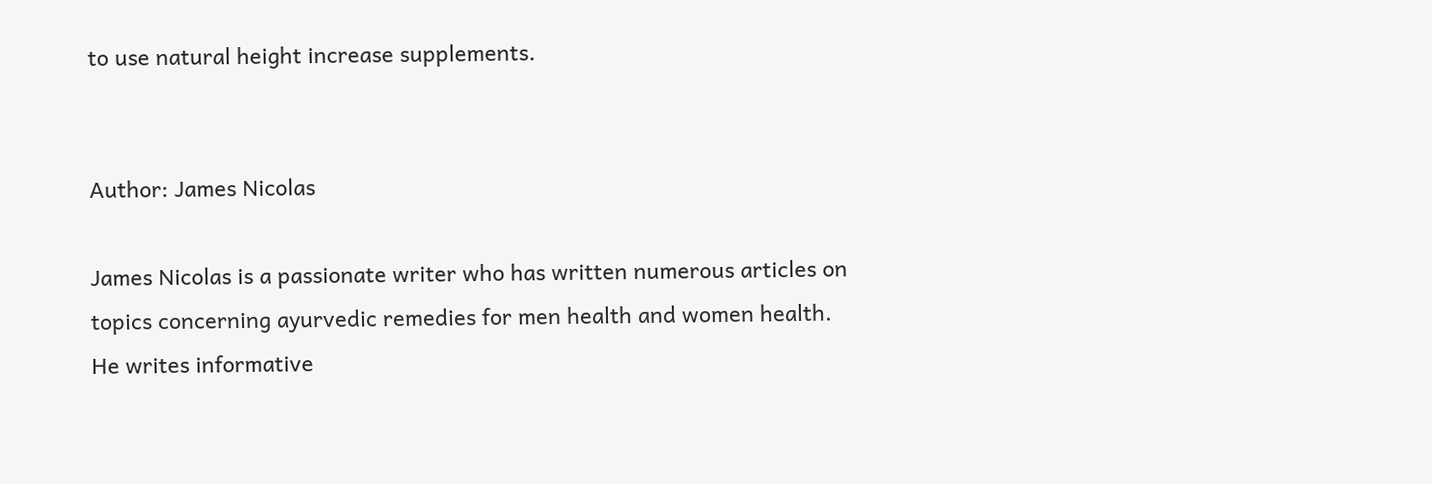to use natural height increase supplements.


Author: James Nicolas

James Nicolas is a passionate writer who has written numerous articles on topics concerning ayurvedic remedies for men health and women health. He writes informative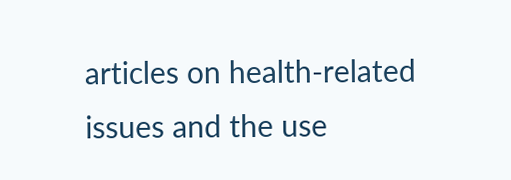articles on health-related issues and the use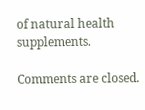of natural health supplements.

Comments are closed.